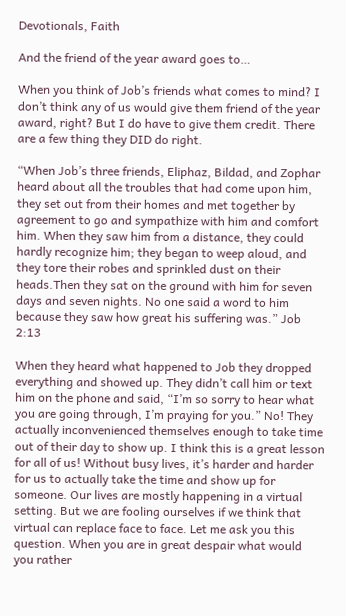Devotionals, Faith

And the friend of the year award goes to…

When you think of Job’s friends what comes to mind? I don’t think any of us would give them friend of the year award, right? But I do have to give them credit. There are a few thing they DID do right.

“When Job’s three friends, Eliphaz, Bildad, and Zophar heard about all the troubles that had come upon him, they set out from their homes and met together by agreement to go and sympathize with him and comfort him. When they saw him from a distance, they could hardly recognize him; they began to weep aloud, and they tore their robes and sprinkled dust on their heads.Then they sat on the ground with him for seven days and seven nights. No one said a word to him because they saw how great his suffering was.” Job 2:13

When they heard what happened to Job they dropped everything and showed up. They didn’t call him or text him on the phone and said, “I’m so sorry to hear what you are going through, I’m praying for you.” No! They actually inconvenienced themselves enough to take time out of their day to show up. I think this is a great lesson for all of us! Without busy lives, it’s harder and harder for us to actually take the time and show up for someone. Our lives are mostly happening in a virtual setting. But we are fooling ourselves if we think that virtual can replace face to face. Let me ask you this question. When you are in great despair what would you rather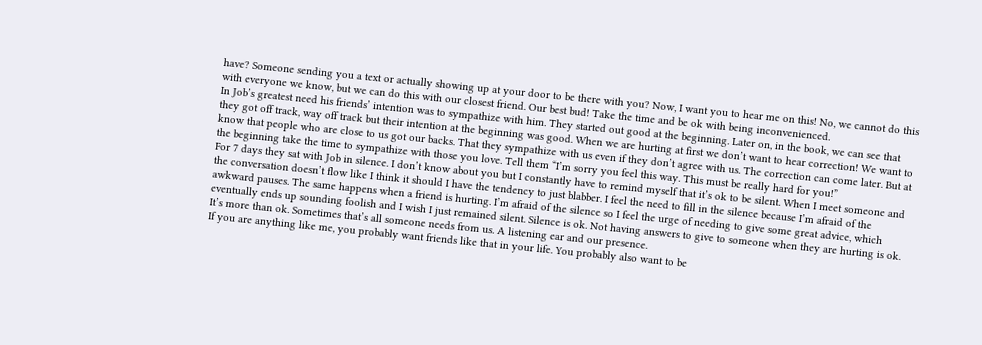have? Someone sending you a text or actually showing up at your door to be there with you? Now, I want you to hear me on this! No, we cannot do this with everyone we know, but we can do this with our closest friend. Our best bud! Take the time and be ok with being inconvenienced.
In Job’s greatest need his friends’ intention was to sympathize with him. They started out good at the beginning. Later on, in the book, we can see that they got off track, way off track but their intention at the beginning was good. When we are hurting at first we don’t want to hear correction! We want to know that people who are close to us got our backs. That they sympathize with us even if they don’t agree with us. The correction can come later. But at the beginning take the time to sympathize with those you love. Tell them “I’m sorry you feel this way. This must be really hard for you!”
For 7 days they sat with Job in silence. I don’t know about you but I constantly have to remind myself that it’s ok to be silent. When I meet someone and the conversation doesn’t flow like I think it should I have the tendency to just blabber. I feel the need to fill in the silence because I’m afraid of the awkward pauses. The same happens when a friend is hurting. I’m afraid of the silence so I feel the urge of needing to give some great advice, which eventually ends up sounding foolish and I wish I just remained silent. Silence is ok. Not having answers to give to someone when they are hurting is ok. It’s more than ok. Sometimes that’s all someone needs from us. A listening ear and our presence.
If you are anything like me, you probably want friends like that in your life. You probably also want to be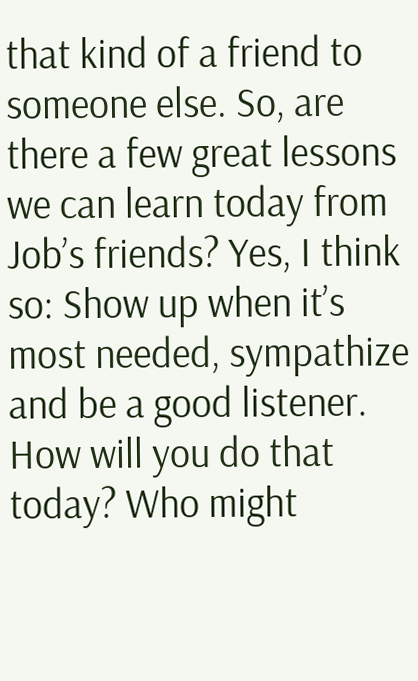that kind of a friend to someone else. So, are there a few great lessons we can learn today from Job’s friends? Yes, I think so: Show up when it’s most needed, sympathize and be a good listener.
How will you do that today? Who might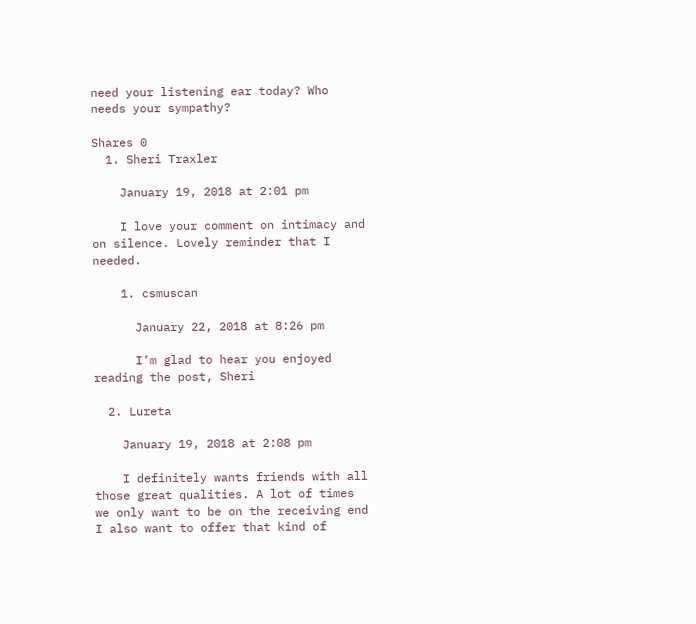need your listening ear today? Who needs your sympathy?

Shares 0
  1. Sheri Traxler

    January 19, 2018 at 2:01 pm

    I love your comment on intimacy and on silence. Lovely reminder that I needed.

    1. csmuscan

      January 22, 2018 at 8:26 pm

      I’m glad to hear you enjoyed reading the post, Sheri

  2. Lureta

    January 19, 2018 at 2:08 pm

    I definitely wants friends with all those great qualities. A lot of times we only want to be on the receiving end I also want to offer that kind of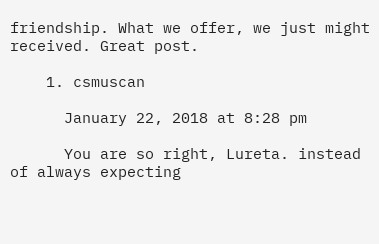friendship. What we offer, we just might received. Great post.

    1. csmuscan

      January 22, 2018 at 8:28 pm

      You are so right, Lureta. instead of always expecting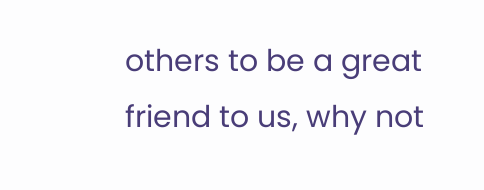others to be a great friend to us, why not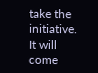take the initiative. It will come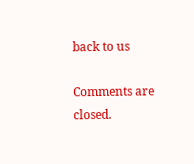back to us

Comments are closed.